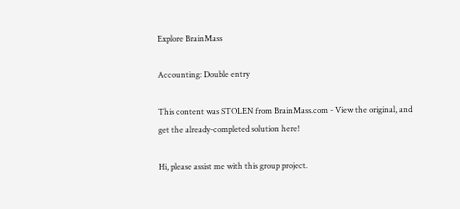Explore BrainMass

Accounting: Double entry

This content was STOLEN from BrainMass.com - View the original, and get the already-completed solution here!

Hi, please assist me with this group project.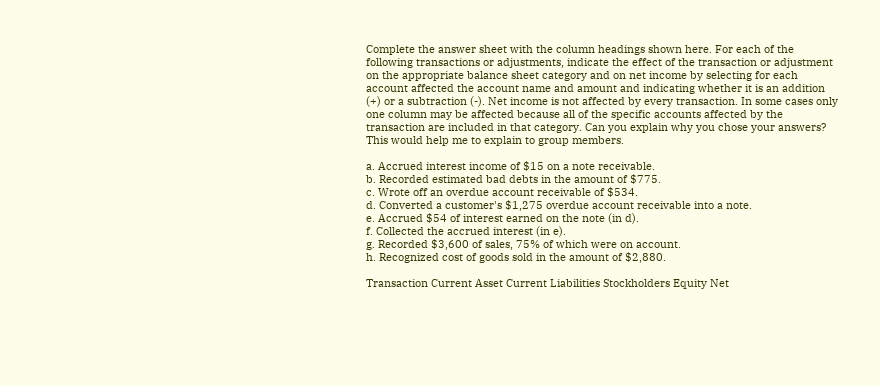Complete the answer sheet with the column headings shown here. For each of the following transactions or adjustments, indicate the effect of the transaction or adjustment on the appropriate balance sheet category and on net income by selecting for each account affected the account name and amount and indicating whether it is an addition (+) or a subtraction (-). Net income is not affected by every transaction. In some cases only one column may be affected because all of the specific accounts affected by the transaction are included in that category. Can you explain why you chose your answers? This would help me to explain to group members.

a. Accrued interest income of $15 on a note receivable.
b. Recorded estimated bad debts in the amount of $775.
c. Wrote off an overdue account receivable of $534.
d. Converted a customer's $1,275 overdue account receivable into a note.
e. Accrued $54 of interest earned on the note (in d).
f. Collected the accrued interest (in e).
g. Recorded $3,600 of sales, 75% of which were on account.
h. Recognized cost of goods sold in the amount of $2,880.

Transaction Current Asset Current Liabilities Stockholders Equity Net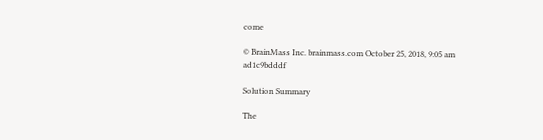come

© BrainMass Inc. brainmass.com October 25, 2018, 9:05 am ad1c9bdddf

Solution Summary

The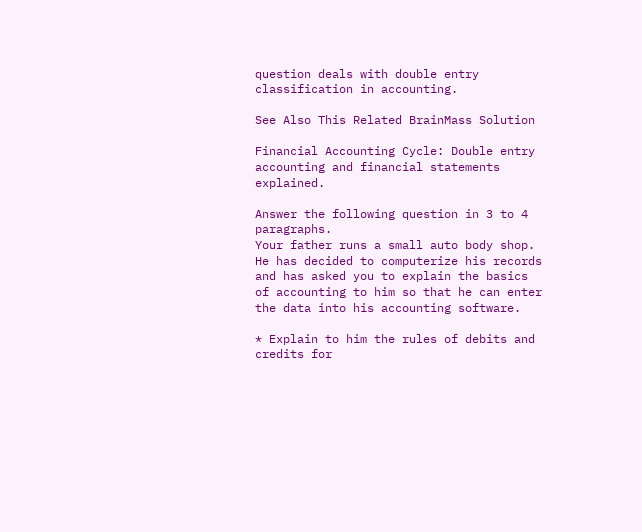question deals with double entry classification in accounting.

See Also This Related BrainMass Solution

Financial Accounting Cycle: Double entry accounting and financial statements explained.

Answer the following question in 3 to 4 paragraphs.
Your father runs a small auto body shop. He has decided to computerize his records and has asked you to explain the basics of accounting to him so that he can enter the data into his accounting software.

* Explain to him the rules of debits and credits for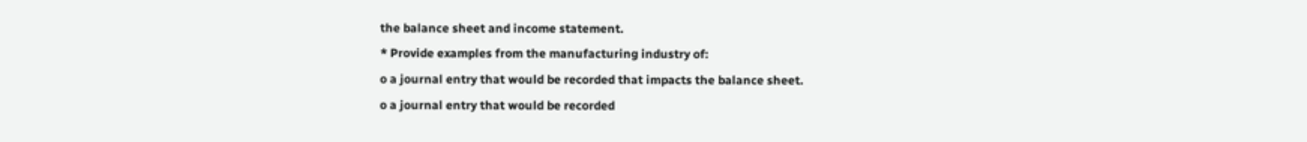the balance sheet and income statement.
* Provide examples from the manufacturing industry of:
o a journal entry that would be recorded that impacts the balance sheet.
o a journal entry that would be recorded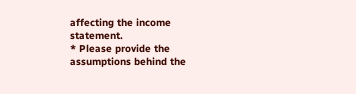affecting the income statement.
* Please provide the assumptions behind the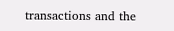transactions and the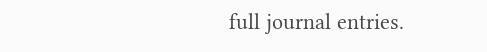full journal entries.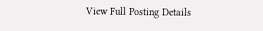View Full Posting Details